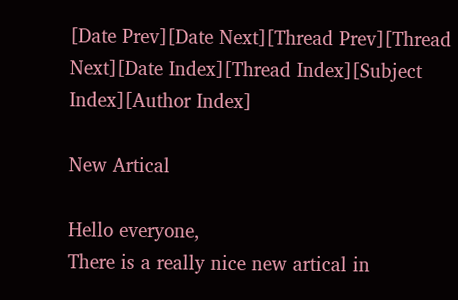[Date Prev][Date Next][Thread Prev][Thread Next][Date Index][Thread Index][Subject Index][Author Index]

New Artical

Hello everyone,
There is a really nice new artical in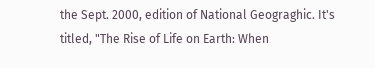the Sept. 2000, edition of National Geograghic. It's titled, "The Rise of Life on Earth: When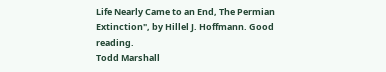Life Nearly Came to an End, The Permian Extinction", by Hillel J. Hoffmann. Good reading.
Todd Marshall